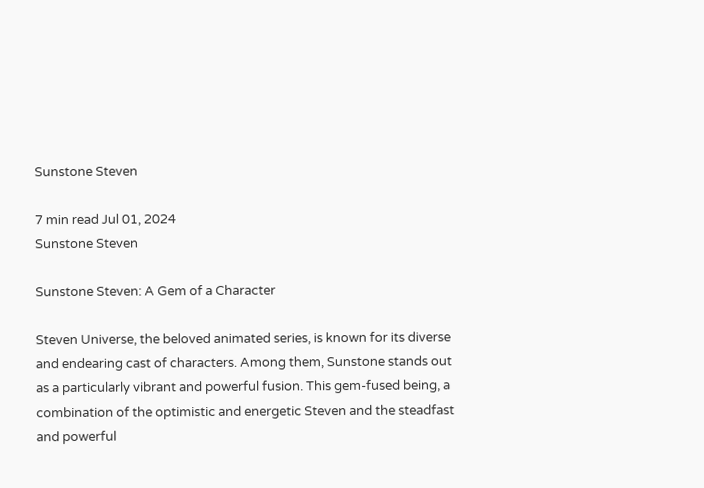Sunstone Steven

7 min read Jul 01, 2024
Sunstone Steven

Sunstone Steven: A Gem of a Character

Steven Universe, the beloved animated series, is known for its diverse and endearing cast of characters. Among them, Sunstone stands out as a particularly vibrant and powerful fusion. This gem-fused being, a combination of the optimistic and energetic Steven and the steadfast and powerful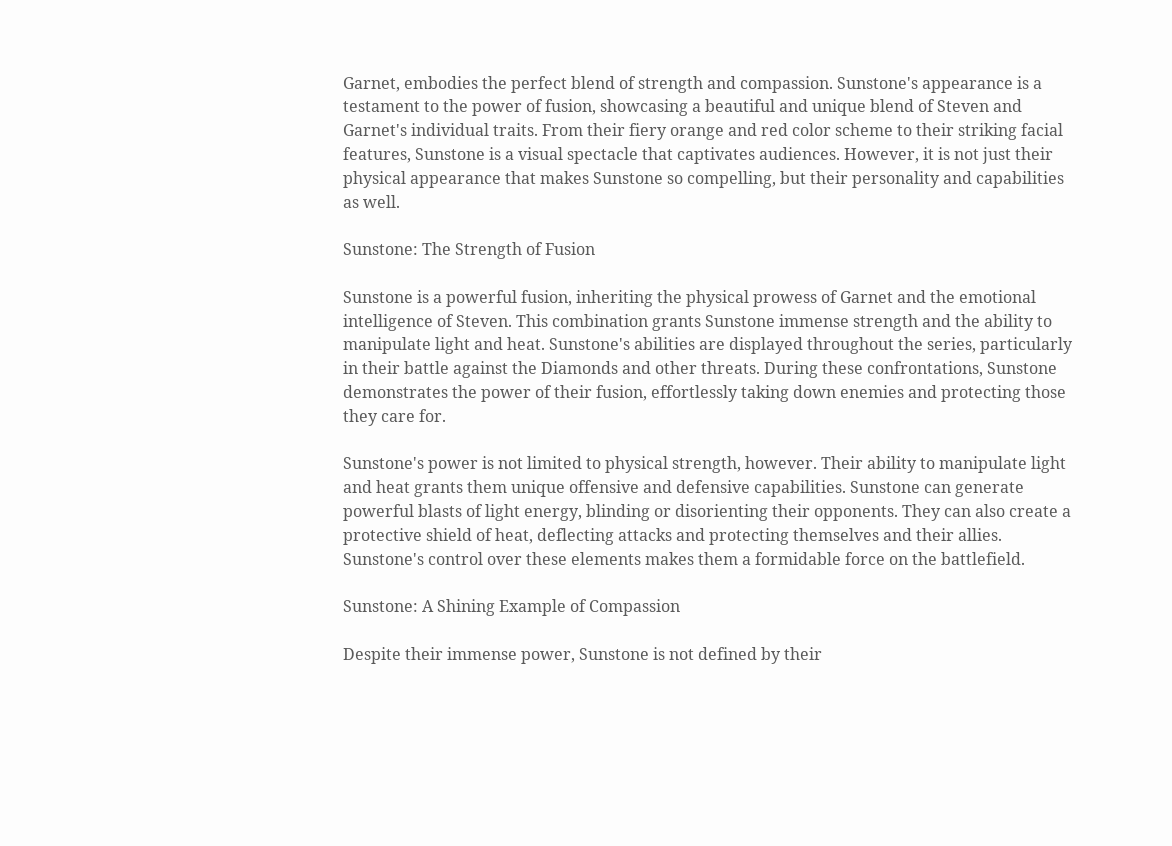Garnet, embodies the perfect blend of strength and compassion. Sunstone's appearance is a testament to the power of fusion, showcasing a beautiful and unique blend of Steven and Garnet's individual traits. From their fiery orange and red color scheme to their striking facial features, Sunstone is a visual spectacle that captivates audiences. However, it is not just their physical appearance that makes Sunstone so compelling, but their personality and capabilities as well.

Sunstone: The Strength of Fusion

Sunstone is a powerful fusion, inheriting the physical prowess of Garnet and the emotional intelligence of Steven. This combination grants Sunstone immense strength and the ability to manipulate light and heat. Sunstone's abilities are displayed throughout the series, particularly in their battle against the Diamonds and other threats. During these confrontations, Sunstone demonstrates the power of their fusion, effortlessly taking down enemies and protecting those they care for.

Sunstone's power is not limited to physical strength, however. Their ability to manipulate light and heat grants them unique offensive and defensive capabilities. Sunstone can generate powerful blasts of light energy, blinding or disorienting their opponents. They can also create a protective shield of heat, deflecting attacks and protecting themselves and their allies. Sunstone's control over these elements makes them a formidable force on the battlefield.

Sunstone: A Shining Example of Compassion

Despite their immense power, Sunstone is not defined by their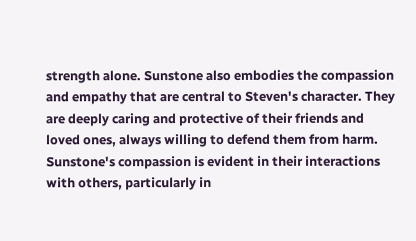strength alone. Sunstone also embodies the compassion and empathy that are central to Steven's character. They are deeply caring and protective of their friends and loved ones, always willing to defend them from harm. Sunstone's compassion is evident in their interactions with others, particularly in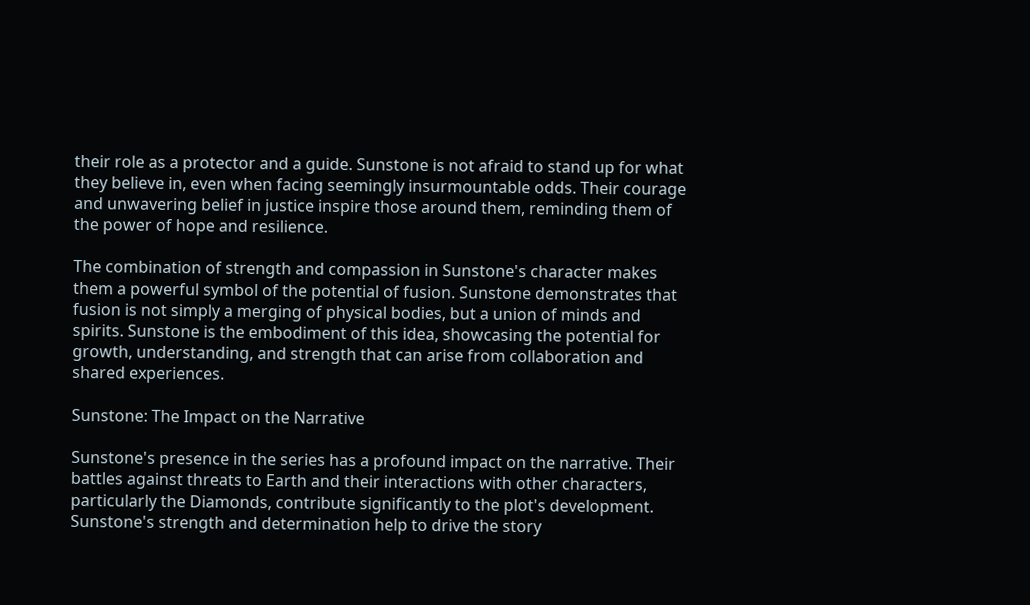their role as a protector and a guide. Sunstone is not afraid to stand up for what they believe in, even when facing seemingly insurmountable odds. Their courage and unwavering belief in justice inspire those around them, reminding them of the power of hope and resilience.

The combination of strength and compassion in Sunstone's character makes them a powerful symbol of the potential of fusion. Sunstone demonstrates that fusion is not simply a merging of physical bodies, but a union of minds and spirits. Sunstone is the embodiment of this idea, showcasing the potential for growth, understanding, and strength that can arise from collaboration and shared experiences.

Sunstone: The Impact on the Narrative

Sunstone's presence in the series has a profound impact on the narrative. Their battles against threats to Earth and their interactions with other characters, particularly the Diamonds, contribute significantly to the plot's development. Sunstone's strength and determination help to drive the story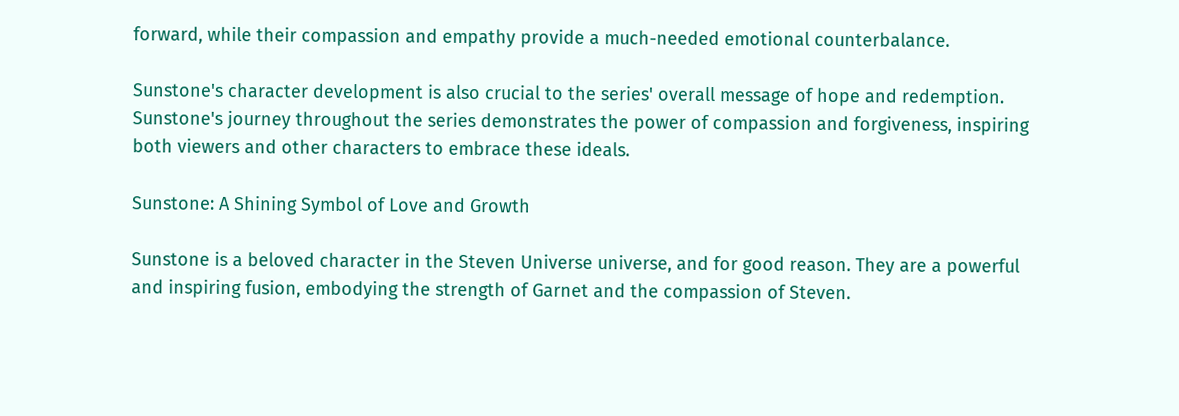forward, while their compassion and empathy provide a much-needed emotional counterbalance.

Sunstone's character development is also crucial to the series' overall message of hope and redemption. Sunstone's journey throughout the series demonstrates the power of compassion and forgiveness, inspiring both viewers and other characters to embrace these ideals.

Sunstone: A Shining Symbol of Love and Growth

Sunstone is a beloved character in the Steven Universe universe, and for good reason. They are a powerful and inspiring fusion, embodying the strength of Garnet and the compassion of Steven.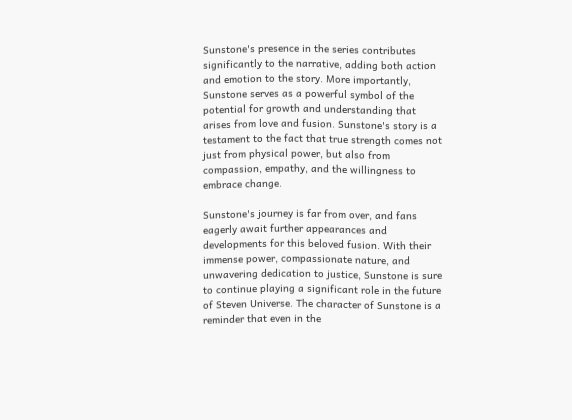Sunstone's presence in the series contributes significantly to the narrative, adding both action and emotion to the story. More importantly, Sunstone serves as a powerful symbol of the potential for growth and understanding that arises from love and fusion. Sunstone's story is a testament to the fact that true strength comes not just from physical power, but also from compassion, empathy, and the willingness to embrace change.

Sunstone's journey is far from over, and fans eagerly await further appearances and developments for this beloved fusion. With their immense power, compassionate nature, and unwavering dedication to justice, Sunstone is sure to continue playing a significant role in the future of Steven Universe. The character of Sunstone is a reminder that even in the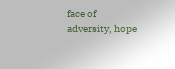face of adversity, hope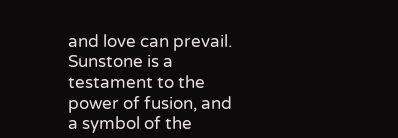and love can prevail. Sunstone is a testament to the power of fusion, and a symbol of the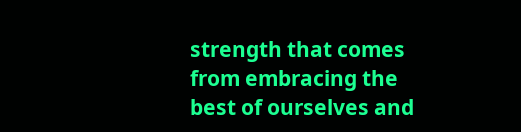strength that comes from embracing the best of ourselves and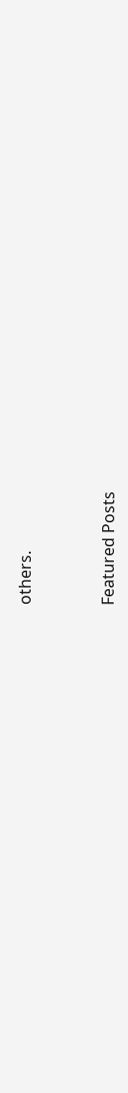others.



Featured Posts